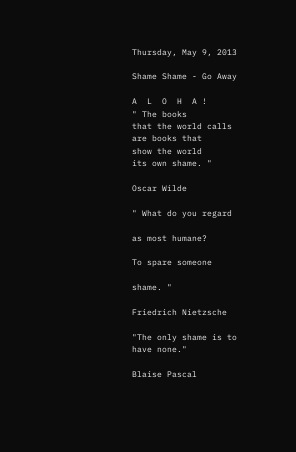Thursday, May 9, 2013

Shame Shame - Go Away

A  L  O  H  A !
" The books
that the world calls
are books that
show the world
its own shame. "

Oscar Wilde

" What do you regard

as most humane?

To spare someone

shame. "

Friedrich Nietzsche

"The only shame is to have none."

Blaise Pascal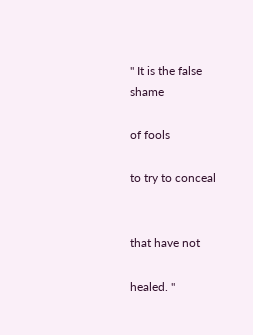" It is the false shame

of fools

to try to conceal


that have not

healed. "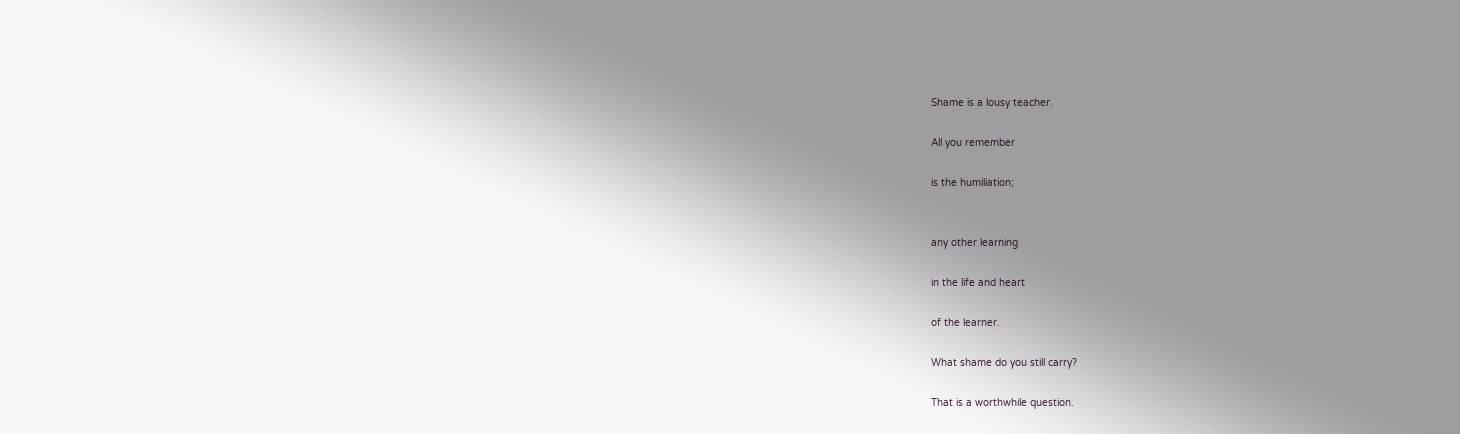Shame is a lousy teacher.

All you remember

is the humiliation;


any other learning

in the life and heart

of the learner.

What shame do you still carry?

That is a worthwhile question.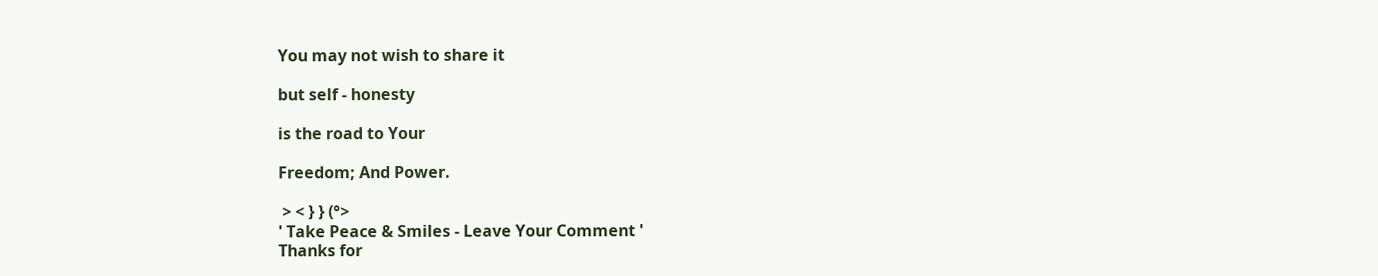You may not wish to share it

but self - honesty

is the road to Your

Freedom; And Power.

 > < } } (°>
' Take Peace & Smiles - Leave Your Comment '
Thanks for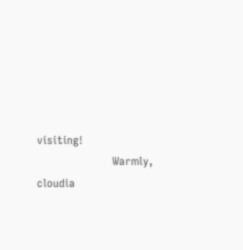visiting!
                         Warmly, cloudia